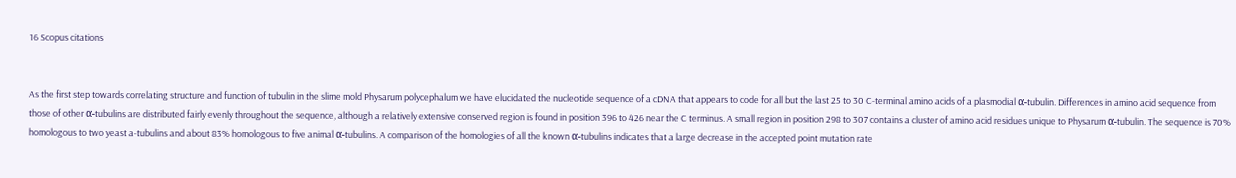16 Scopus citations


As the first step towards correlating structure and function of tubulin in the slime mold Physarum polycephalum we have elucidated the nucleotide sequence of a cDNA that appears to code for all but the last 25 to 30 C-terminal amino acids of a plasmodial α-tubulin. Differences in amino acid sequence from those of other α-tubulins are distributed fairly evenly throughout the sequence, although a relatively extensive conserved region is found in position 396 to 426 near the C terminus. A small region in position 298 to 307 contains a cluster of amino acid residues unique to Physarum α-tubulin. The sequence is 70% homologous to two yeast a-tubulins and about 83% homologous to five animal α-tubulins. A comparison of the homologies of all the known α-tubulins indicates that a large decrease in the accepted point mutation rate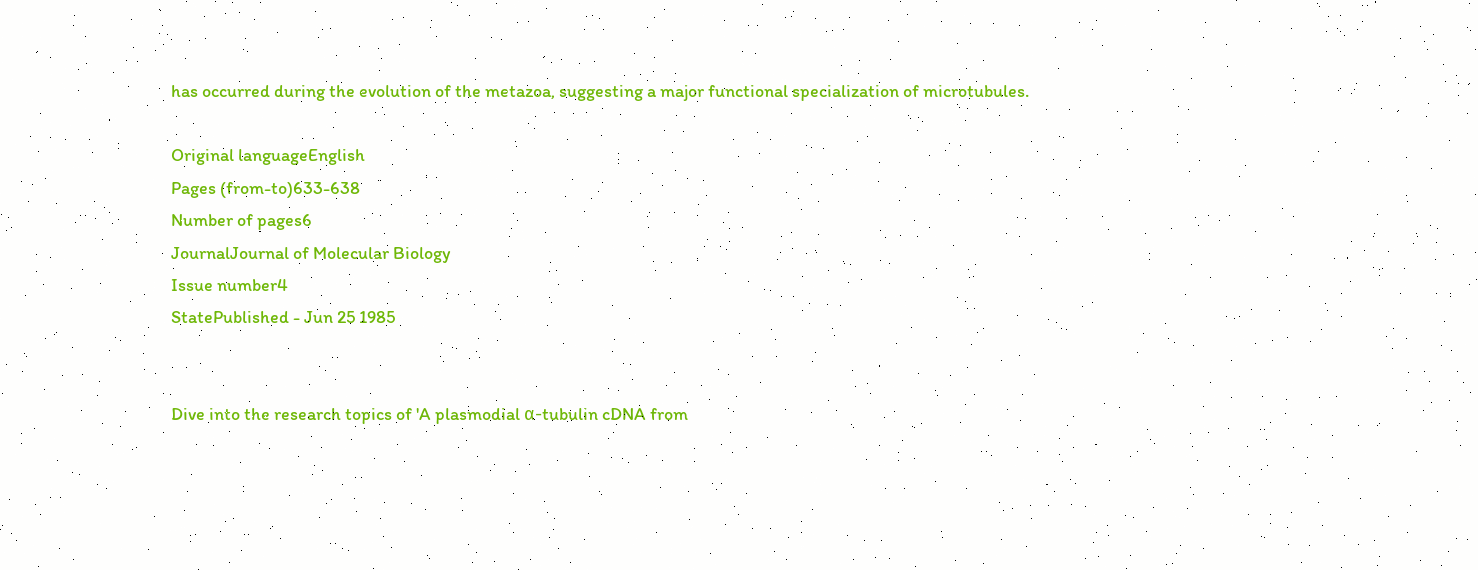has occurred during the evolution of the metazoa, suggesting a major functional specialization of microtubules.

Original languageEnglish
Pages (from-to)633-638
Number of pages6
JournalJournal of Molecular Biology
Issue number4
StatePublished - Jun 25 1985


Dive into the research topics of 'A plasmodial α-tubulin cDNA from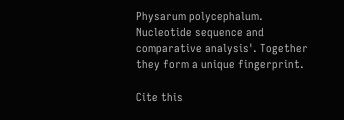Physarum polycephalum. Nucleotide sequence and comparative analysis'. Together they form a unique fingerprint.

Cite this